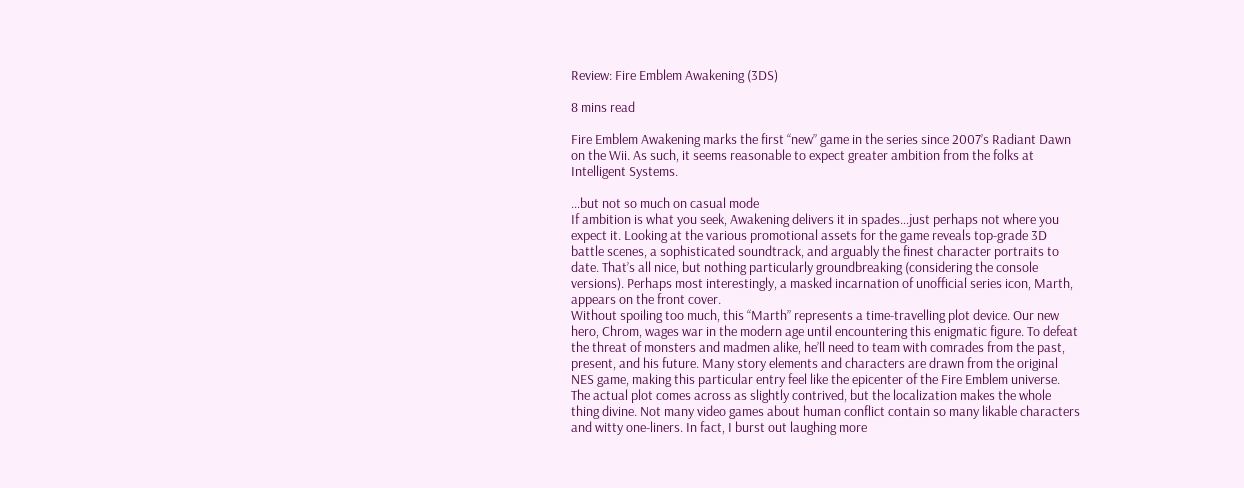Review: Fire Emblem Awakening (3DS)

8 mins read

Fire Emblem Awakening marks the first “new” game in the series since 2007’s Radiant Dawn on the Wii. As such, it seems reasonable to expect greater ambition from the folks at Intelligent Systems.

…but not so much on casual mode
If ambition is what you seek, Awakening delivers it in spades…just perhaps not where you expect it. Looking at the various promotional assets for the game reveals top-grade 3D battle scenes, a sophisticated soundtrack, and arguably the finest character portraits to date. That’s all nice, but nothing particularly groundbreaking (considering the console versions). Perhaps most interestingly, a masked incarnation of unofficial series icon, Marth, appears on the front cover.
Without spoiling too much, this “Marth” represents a time-travelling plot device. Our new hero, Chrom, wages war in the modern age until encountering this enigmatic figure. To defeat the threat of monsters and madmen alike, he’ll need to team with comrades from the past, present, and his future. Many story elements and characters are drawn from the original NES game, making this particular entry feel like the epicenter of the Fire Emblem universe.
The actual plot comes across as slightly contrived, but the localization makes the whole thing divine. Not many video games about human conflict contain so many likable characters and witty one-liners. In fact, I burst out laughing more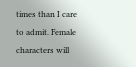times than I care to admit. Female characters will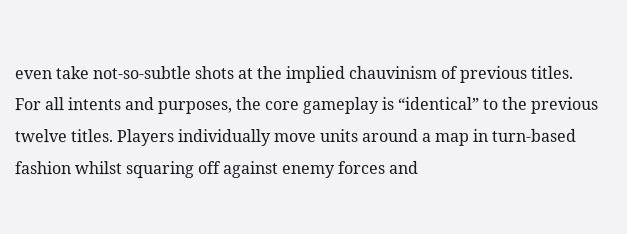even take not-so-subtle shots at the implied chauvinism of previous titles.
For all intents and purposes, the core gameplay is “identical” to the previous twelve titles. Players individually move units around a map in turn-based fashion whilst squaring off against enemy forces and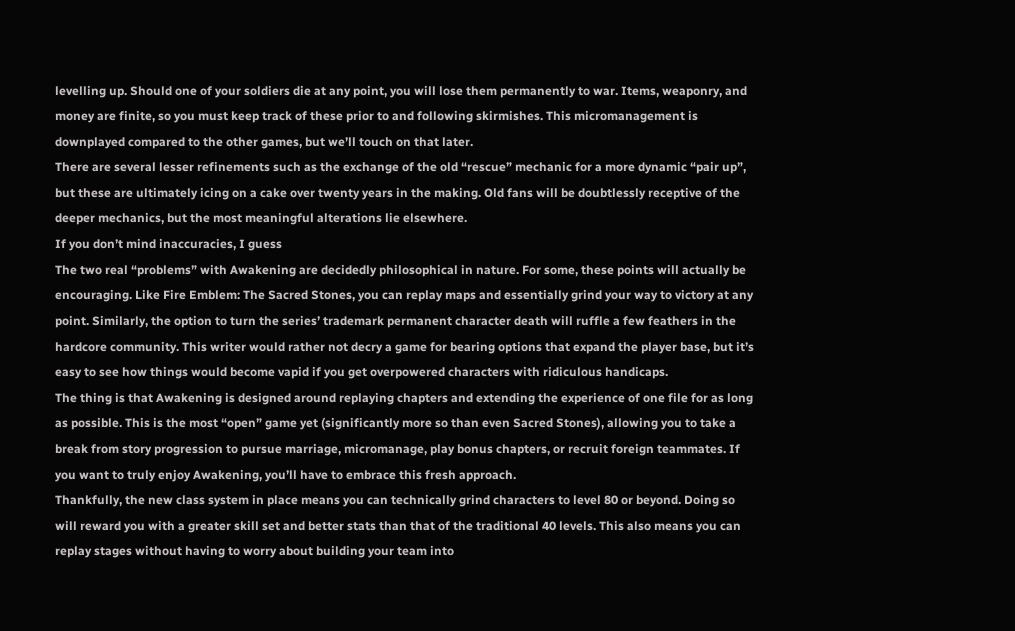levelling up. Should one of your soldiers die at any point, you will lose them permanently to war. Items, weaponry, and money are finite, so you must keep track of these prior to and following skirmishes. This micromanagement is downplayed compared to the other games, but we’ll touch on that later.
There are several lesser refinements such as the exchange of the old “rescue” mechanic for a more dynamic “pair up”, but these are ultimately icing on a cake over twenty years in the making. Old fans will be doubtlessly receptive of the deeper mechanics, but the most meaningful alterations lie elsewhere.
If you don’t mind inaccuracies, I guess
The two real “problems” with Awakening are decidedly philosophical in nature. For some, these points will actually be encouraging. Like Fire Emblem: The Sacred Stones, you can replay maps and essentially grind your way to victory at any point. Similarly, the option to turn the series’ trademark permanent character death will ruffle a few feathers in the hardcore community. This writer would rather not decry a game for bearing options that expand the player base, but it’s easy to see how things would become vapid if you get overpowered characters with ridiculous handicaps.
The thing is that Awakening is designed around replaying chapters and extending the experience of one file for as long as possible. This is the most “open” game yet (significantly more so than even Sacred Stones), allowing you to take a break from story progression to pursue marriage, micromanage, play bonus chapters, or recruit foreign teammates. If you want to truly enjoy Awakening, you’ll have to embrace this fresh approach.
Thankfully, the new class system in place means you can technically grind characters to level 80 or beyond. Doing so will reward you with a greater skill set and better stats than that of the traditional 40 levels. This also means you can replay stages without having to worry about building your team into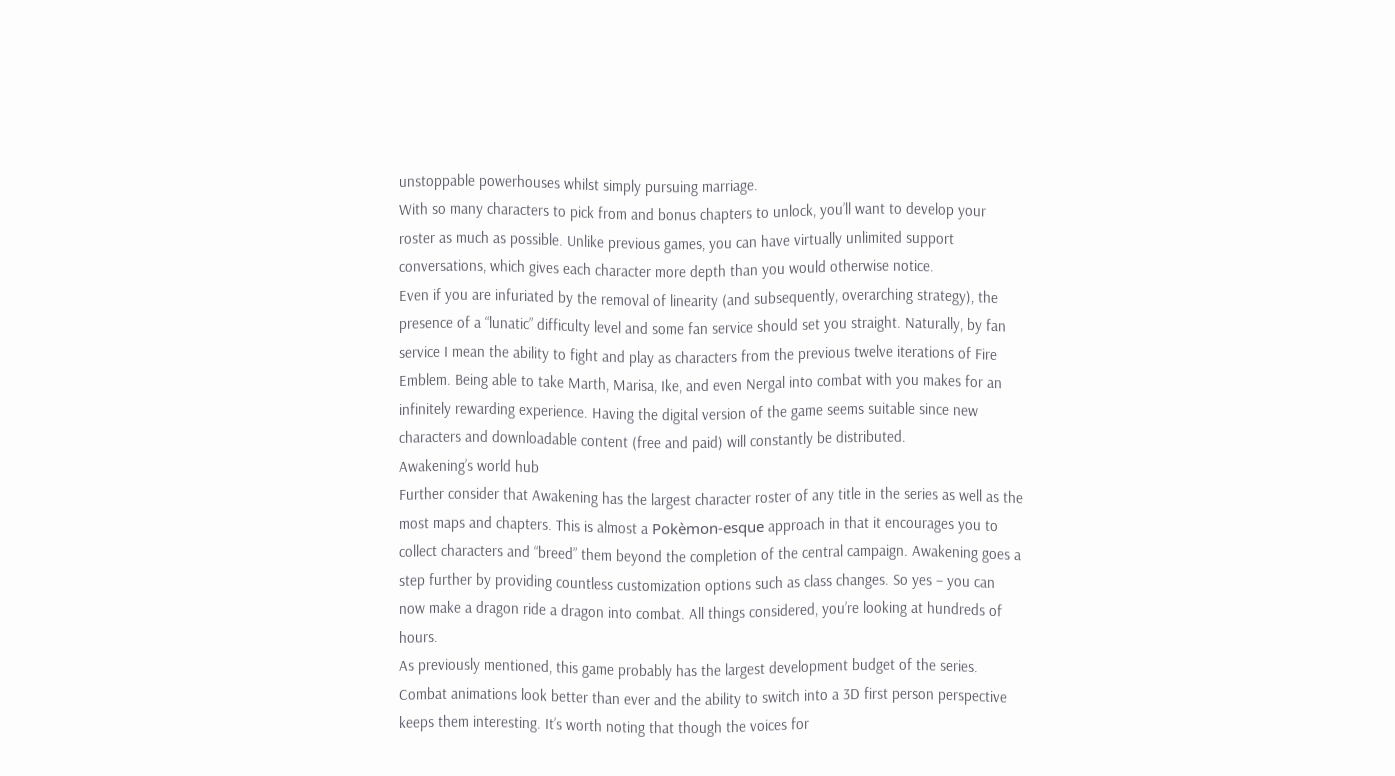unstoppable powerhouses whilst simply pursuing marriage.
With so many characters to pick from and bonus chapters to unlock, you’ll want to develop your roster as much as possible. Unlike previous games, you can have virtually unlimited support conversations, which gives each character more depth than you would otherwise notice.
Even if you are infuriated by the removal of linearity (and subsequently, overarching strategy), the presence of a “lunatic” difficulty level and some fan service should set you straight. Naturally, by fan service I mean the ability to fight and play as characters from the previous twelve iterations of Fire Emblem. Being able to take Marth, Marisa, Ike, and even Nergal into combat with you makes for an infinitely rewarding experience. Having the digital version of the game seems suitable since new characters and downloadable content (free and paid) will constantly be distributed.
Awakening’s world hub
Further consider that Awakening has the largest character roster of any title in the series as well as the most maps and chapters. This is almost a Pokèmon-esque approach in that it encourages you to collect characters and “breed” them beyond the completion of the central campaign. Awakening goes a step further by providing countless customization options such as class changes. So yes – you can now make a dragon ride a dragon into combat. All things considered, you’re looking at hundreds of hours.
As previously mentioned, this game probably has the largest development budget of the series. Combat animations look better than ever and the ability to switch into a 3D first person perspective keeps them interesting. It’s worth noting that though the voices for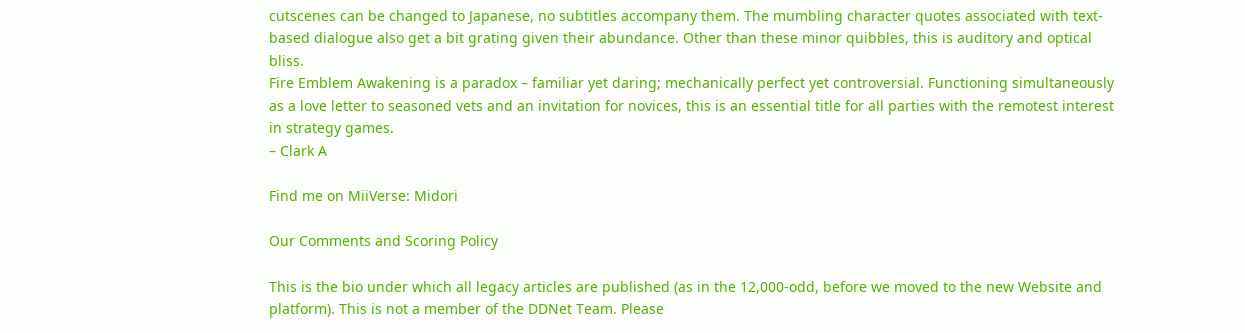cutscenes can be changed to Japanese, no subtitles accompany them. The mumbling character quotes associated with text-based dialogue also get a bit grating given their abundance. Other than these minor quibbles, this is auditory and optical bliss.
Fire Emblem Awakening is a paradox – familiar yet daring; mechanically perfect yet controversial. Functioning simultaneously as a love letter to seasoned vets and an invitation for novices, this is an essential title for all parties with the remotest interest in strategy games.
– Clark A

Find me on MiiVerse: Midori

Our Comments and Scoring Policy

This is the bio under which all legacy articles are published (as in the 12,000-odd, before we moved to the new Website and platform). This is not a member of the DDNet Team. Please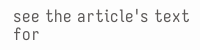see the article's text for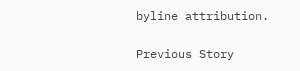byline attribution.

Previous Story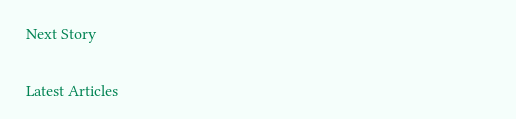Next Story


Latest Articles